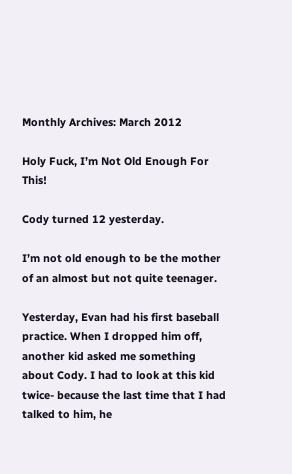Monthly Archives: March 2012

Holy Fuck, I’m Not Old Enough For This!

Cody turned 12 yesterday.

I’m not old enough to be the mother of an almost but not quite teenager.

Yesterday, Evan had his first baseball practice. When I dropped him off, another kid asked me something about Cody. I had to look at this kid twice- because the last time that I had talked to him, he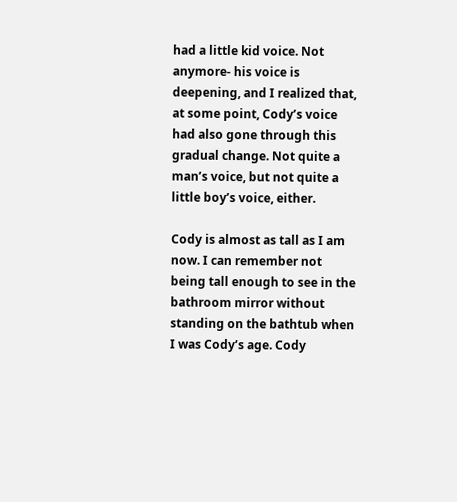had a little kid voice. Not anymore- his voice is deepening, and I realized that, at some point, Cody’s voice had also gone through this gradual change. Not quite a man’s voice, but not quite a little boy’s voice, either.

Cody is almost as tall as I am now. I can remember not being tall enough to see in the bathroom mirror without standing on the bathtub when I was Cody’s age. Cody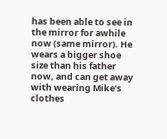has been able to see in the mirror for awhile now (same mirror). He wears a bigger shoe size than his father now, and can get away with wearing Mike’s clothes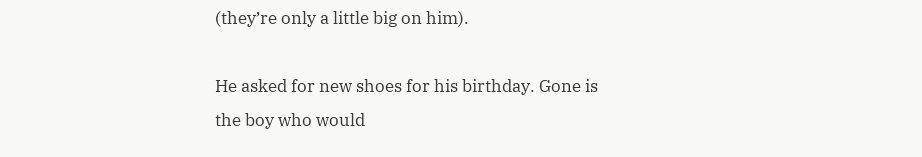(they’re only a little big on him).

He asked for new shoes for his birthday. Gone is the boy who would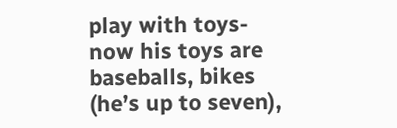play with toys- now his toys are baseballs, bikes (he’s up to seven),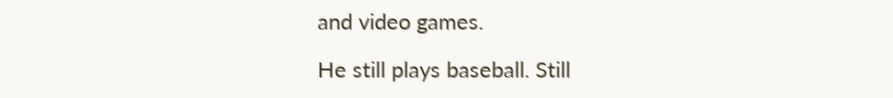and video games.

He still plays baseball. Still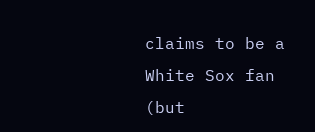claims to be a White Sox fan (but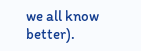we all know better).